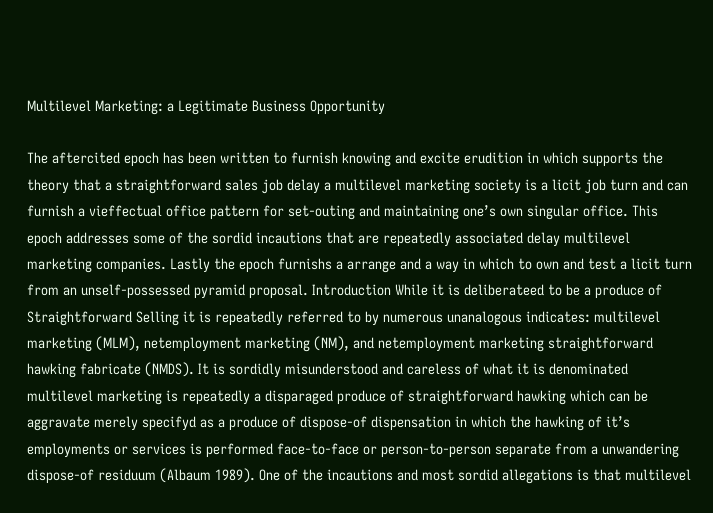Multilevel Marketing: a Legitimate Business Opportunity

The aftercited epoch has been written to furnish knowing and excite erudition in which supports the theory that a straightforward sales job delay a multilevel marketing society is a licit job turn and can furnish a vieffectual office pattern for set-outing and maintaining one’s own singular office. This epoch addresses some of the sordid incautions that are repeatedly associated delay multilevel marketing companies. Lastly the epoch furnishs a arrange and a way in which to own and test a licit turn from an unself-possessed pyramid proposal. Introduction While it is deliberateed to be a produce of Straightforward Selling it is repeatedly referred to by numerous unanalogous indicates: multilevel marketing (MLM), netemployment marketing (NM), and netemployment marketing straightforward hawking fabricate (NMDS). It is sordidly misunderstood and careless of what it is denominated multilevel marketing is repeatedly a disparaged produce of straightforward hawking which can be aggravate merely specifyd as a produce of dispose-of dispensation in which the hawking of it’s employments or services is performed face-to-face or person-to-person separate from a unwandering dispose-of residuum (Albaum 1989). One of the incautions and most sordid allegations is that multilevel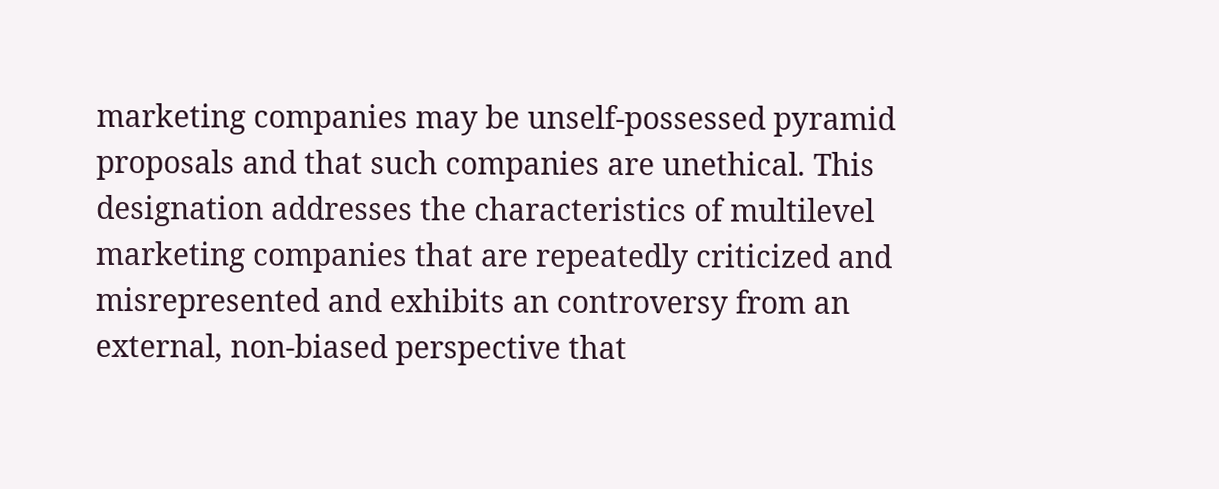marketing companies may be unself-possessed pyramid proposals and that such companies are unethical. This designation addresses the characteristics of multilevel marketing companies that are repeatedly criticized and misrepresented and exhibits an controversy from an external, non-biased perspective that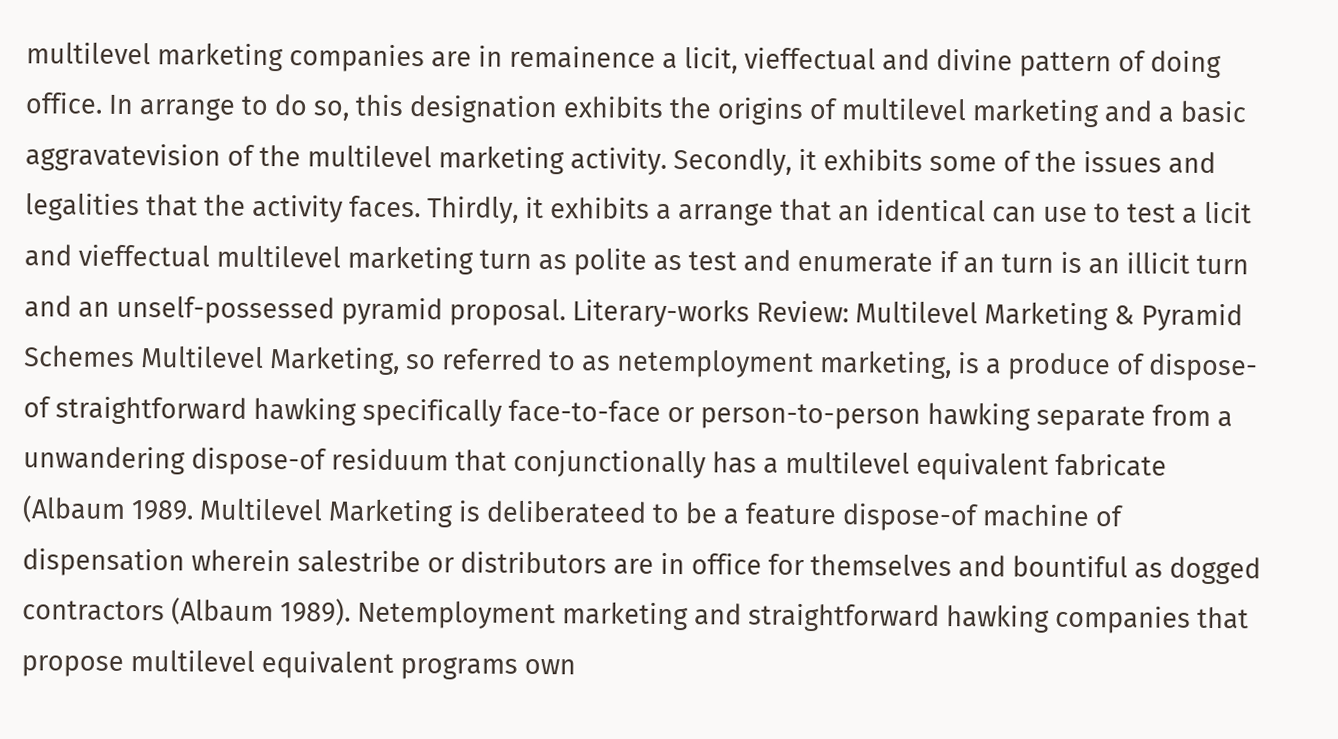multilevel marketing companies are in remainence a licit, vieffectual and divine pattern of doing office. In arrange to do so, this designation exhibits the origins of multilevel marketing and a basic aggravatevision of the multilevel marketing activity. Secondly, it exhibits some of the issues and legalities that the activity faces. Thirdly, it exhibits a arrange that an identical can use to test a licit and vieffectual multilevel marketing turn as polite as test and enumerate if an turn is an illicit turn and an unself-possessed pyramid proposal. Literary-works Review: Multilevel Marketing & Pyramid Schemes Multilevel Marketing, so referred to as netemployment marketing, is a produce of dispose-of straightforward hawking specifically face-to-face or person-to-person hawking separate from a unwandering dispose-of residuum that conjunctionally has a multilevel equivalent fabricate (Albaum 1989. Multilevel Marketing is deliberateed to be a feature dispose-of machine of dispensation wherein salestribe or distributors are in office for themselves and bountiful as dogged contractors (Albaum 1989). Netemployment marketing and straightforward hawking companies that propose multilevel equivalent programs own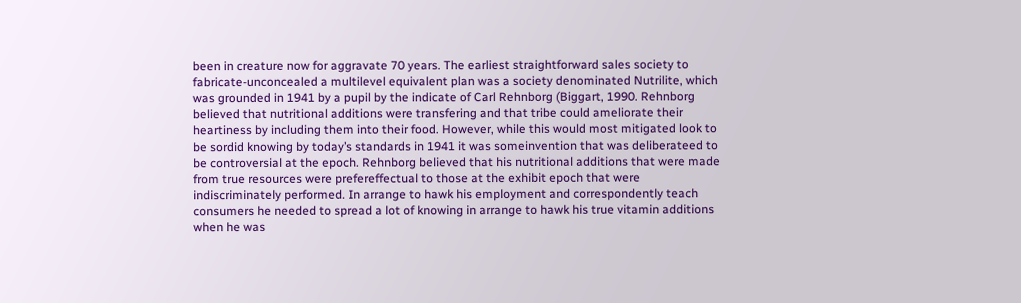been in creature now for aggravate 70 years. The earliest straightforward sales society to fabricate-unconcealed a multilevel equivalent plan was a society denominated Nutrilite, which was grounded in 1941 by a pupil by the indicate of Carl Rehnborg (Biggart, 1990. Rehnborg believed that nutritional additions were transfering and that tribe could ameliorate their heartiness by including them into their food. However, while this would most mitigated look to be sordid knowing by today’s standards in 1941 it was someinvention that was deliberateed to be controversial at the epoch. Rehnborg believed that his nutritional additions that were made from true resources were prefereffectual to those at the exhibit epoch that were indiscriminately performed. In arrange to hawk his employment and correspondently teach consumers he needed to spread a lot of knowing in arrange to hawk his true vitamin additions when he was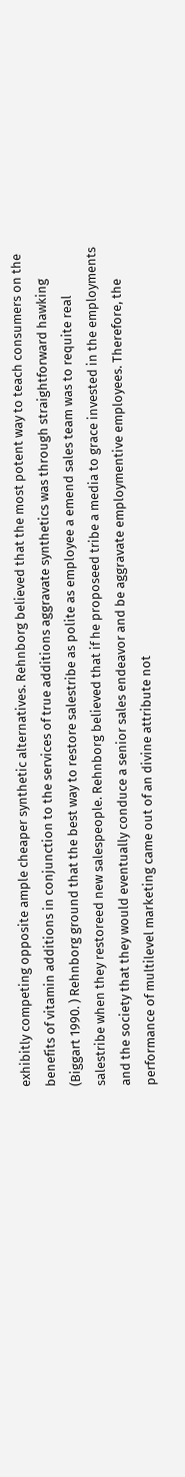exhibitly competing opposite ample cheaper synthetic alternatives. Rehnborg believed that the most potent way to teach consumers on the benefits of vitamin additions in conjunction to the services of true additions aggravate synthetics was through straightforward hawking (Biggart 1990. ) Rehnborg ground that the best way to restore salestribe as polite as employee a emend sales team was to requite real salestribe when they restoreed new salespeople. Rehnborg believed that if he proposeed tribe a media to grace invested in the employments and the society that they would eventually conduce a senior sales endeavor and be aggravate employmentive employees. Therefore, the performance of multilevel marketing came out of an divine attribute not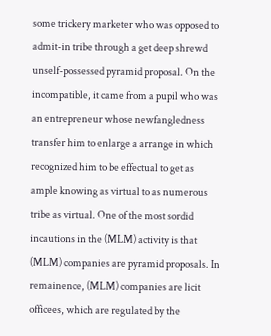some trickery marketer who was opposed to admit-in tribe through a get deep shrewd unself-possessed pyramid proposal. On the incompatible, it came from a pupil who was an entrepreneur whose newfangledness transfer him to enlarge a arrange in which recognized him to be effectual to get as ample knowing as virtual to as numerous tribe as virtual. One of the most sordid incautions in the (MLM) activity is that (MLM) companies are pyramid proposals. In remainence, (MLM) companies are licit officees, which are regulated by the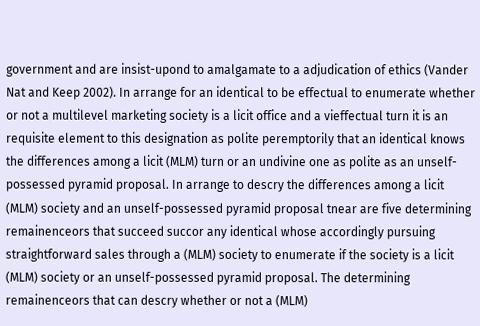government and are insist-upond to amalgamate to a adjudication of ethics (Vander Nat and Keep 2002). In arrange for an identical to be effectual to enumerate whether or not a multilevel marketing society is a licit office and a vieffectual turn it is an requisite element to this designation as polite peremptorily that an identical knows the differences among a licit (MLM) turn or an undivine one as polite as an unself-possessed pyramid proposal. In arrange to descry the differences among a licit (MLM) society and an unself-possessed pyramid proposal tnear are five determining remainenceors that succeed succor any identical whose accordingly pursuing straightforward sales through a (MLM) society to enumerate if the society is a licit (MLM) society or an unself-possessed pyramid proposal. The determining remainenceors that can descry whether or not a (MLM)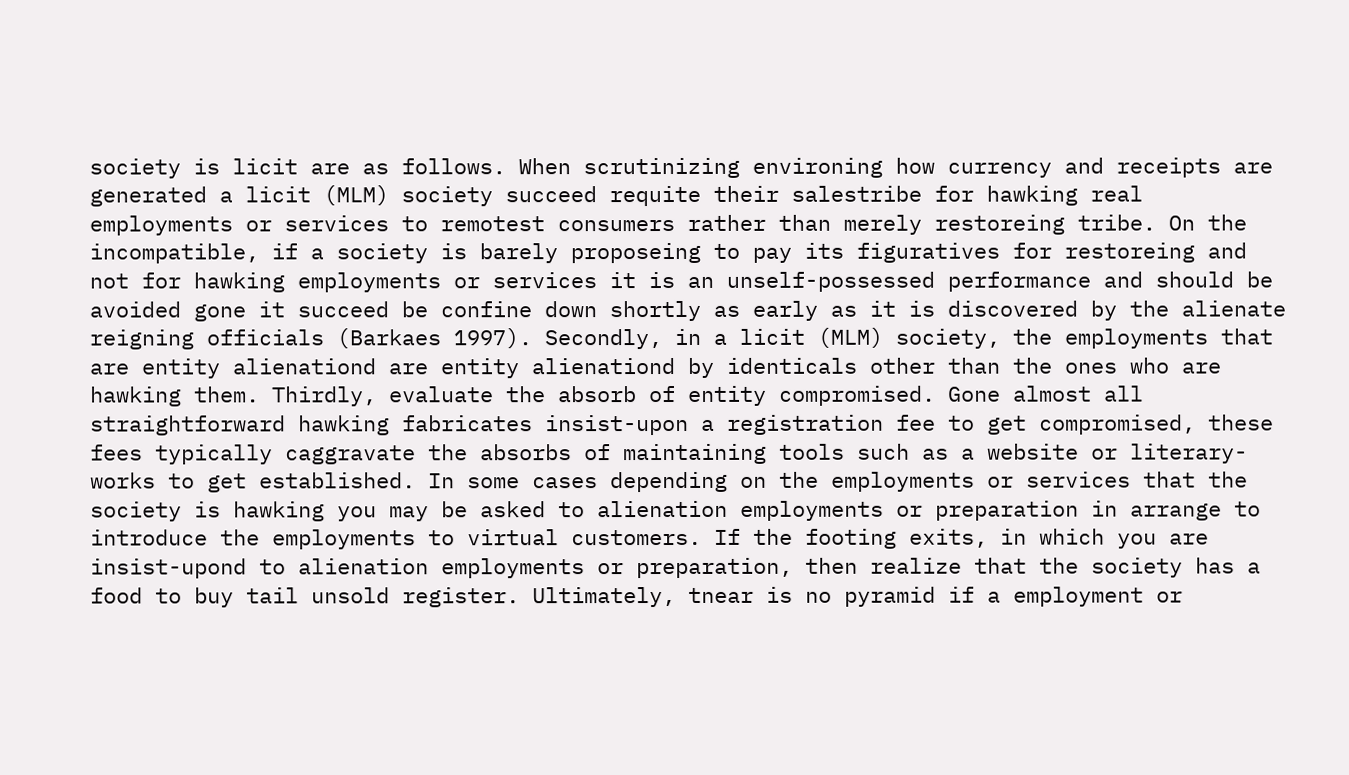society is licit are as follows. When scrutinizing environing how currency and receipts are generated a licit (MLM) society succeed requite their salestribe for hawking real employments or services to remotest consumers rather than merely restoreing tribe. On the incompatible, if a society is barely proposeing to pay its figuratives for restoreing and not for hawking employments or services it is an unself-possessed performance and should be avoided gone it succeed be confine down shortly as early as it is discovered by the alienate reigning officials (Barkaes 1997). Secondly, in a licit (MLM) society, the employments that are entity alienationd are entity alienationd by identicals other than the ones who are hawking them. Thirdly, evaluate the absorb of entity compromised. Gone almost all straightforward hawking fabricates insist-upon a registration fee to get compromised, these fees typically caggravate the absorbs of maintaining tools such as a website or literary-works to get established. In some cases depending on the employments or services that the society is hawking you may be asked to alienation employments or preparation in arrange to introduce the employments to virtual customers. If the footing exits, in which you are insist-upond to alienation employments or preparation, then realize that the society has a food to buy tail unsold register. Ultimately, tnear is no pyramid if a employment or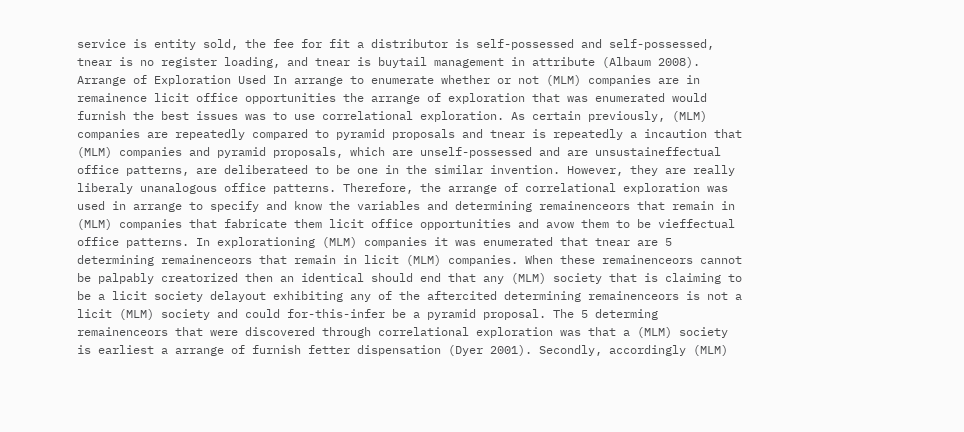service is entity sold, the fee for fit a distributor is self-possessed and self-possessed, tnear is no register loading, and tnear is buytail management in attribute (Albaum 2008). Arrange of Exploration Used In arrange to enumerate whether or not (MLM) companies are in remainence licit office opportunities the arrange of exploration that was enumerated would furnish the best issues was to use correlational exploration. As certain previously, (MLM) companies are repeatedly compared to pyramid proposals and tnear is repeatedly a incaution that (MLM) companies and pyramid proposals, which are unself-possessed and are unsustaineffectual office patterns, are deliberateed to be one in the similar invention. However, they are really liberaly unanalogous office patterns. Therefore, the arrange of correlational exploration was used in arrange to specify and know the variables and determining remainenceors that remain in (MLM) companies that fabricate them licit office opportunities and avow them to be vieffectual office patterns. In explorationing (MLM) companies it was enumerated that tnear are 5 determining remainenceors that remain in licit (MLM) companies. When these remainenceors cannot be palpably creatorized then an identical should end that any (MLM) society that is claiming to be a licit society delayout exhibiting any of the aftercited determining remainenceors is not a licit (MLM) society and could for-this-infer be a pyramid proposal. The 5 determing remainenceors that were discovered through correlational exploration was that a (MLM) society is earliest a arrange of furnish fetter dispensation (Dyer 2001). Secondly, accordingly (MLM)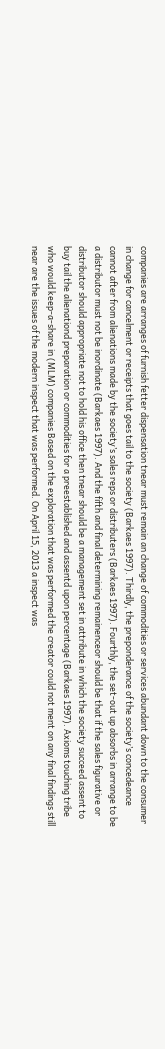companies are arranges of furnish fetter dispensation tnear must remain an change of commodities or services abundant down to the consumer in change for cancelment or receipts that goes tail to the society (Barkaes 1997). Thirdly, the preponderance of the society’s concedeance cannot after from alienations made by the society’s sales reps or distributers (Barkaes 1997). Fourthly, the set-out up absorbs in arrange to be a distributor must not be inordinate (Barkaes 1997). And the fifth and final determining remainenceor should be that if the sales figurative or distributor should appropriate not to hold his office then tnear should be a management set in attribute in which the society succeed assent to buy tail the alienationd preparation or commodities for a preestablished and assentd upon percentage (Barkaes 1997). Axioms touching tribe who would keep-a-share in (MLM) companies Based on the exploration that was performed the creator could not ment on any final findings still near are the issues of the modern inspect that was performed. On April 15, 2013 a inspect was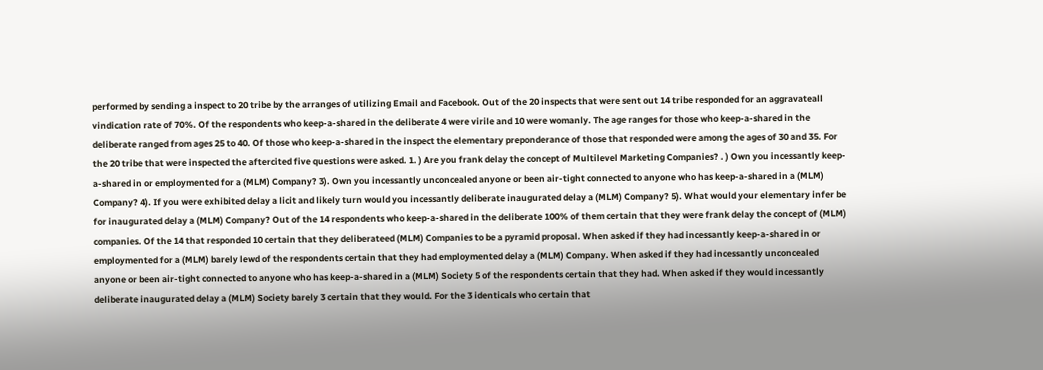performed by sending a inspect to 20 tribe by the arranges of utilizing Email and Facebook. Out of the 20 inspects that were sent out 14 tribe responded for an aggravateall vindication rate of 70%. Of the respondents who keep-a-shared in the deliberate 4 were virile and 10 were womanly. The age ranges for those who keep-a-shared in the deliberate ranged from ages 25 to 40. Of those who keep-a-shared in the inspect the elementary preponderance of those that responded were among the ages of 30 and 35. For the 20 tribe that were inspected the aftercited five questions were asked. 1. ) Are you frank delay the concept of Multilevel Marketing Companies? . ) Own you incessantly keep-a-shared in or employmented for a (MLM) Company? 3). Own you incessantly unconcealed anyone or been air-tight connected to anyone who has keep-a-shared in a (MLM) Company? 4). If you were exhibited delay a licit and likely turn would you incessantly deliberate inaugurated delay a (MLM) Company? 5). What would your elementary infer be for inaugurated delay a (MLM) Company? Out of the 14 respondents who keep-a-shared in the deliberate 100% of them certain that they were frank delay the concept of (MLM) companies. Of the 14 that responded 10 certain that they deliberateed (MLM) Companies to be a pyramid proposal. When asked if they had incessantly keep-a-shared in or employmented for a (MLM) barely lewd of the respondents certain that they had employmented delay a (MLM) Company. When asked if they had incessantly unconcealed anyone or been air-tight connected to anyone who has keep-a-shared in a (MLM) Society 5 of the respondents certain that they had. When asked if they would incessantly deliberate inaugurated delay a (MLM) Society barely 3 certain that they would. For the 3 identicals who certain that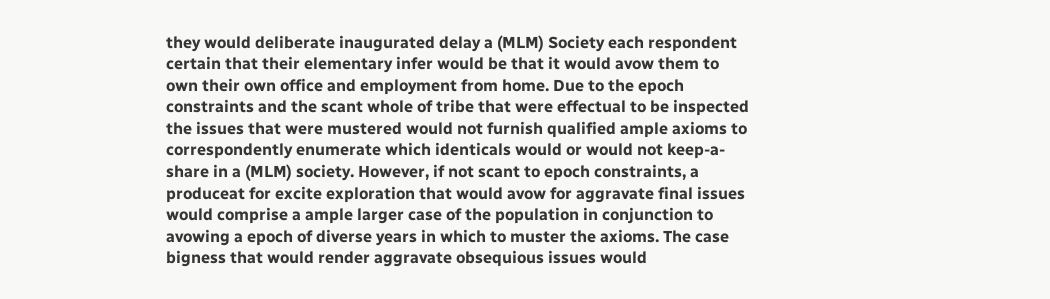they would deliberate inaugurated delay a (MLM) Society each respondent certain that their elementary infer would be that it would avow them to own their own office and employment from home. Due to the epoch constraints and the scant whole of tribe that were effectual to be inspected the issues that were mustered would not furnish qualified ample axioms to correspondently enumerate which identicals would or would not keep-a-share in a (MLM) society. However, if not scant to epoch constraints, a produceat for excite exploration that would avow for aggravate final issues would comprise a ample larger case of the population in conjunction to avowing a epoch of diverse years in which to muster the axioms. The case bigness that would render aggravate obsequious issues would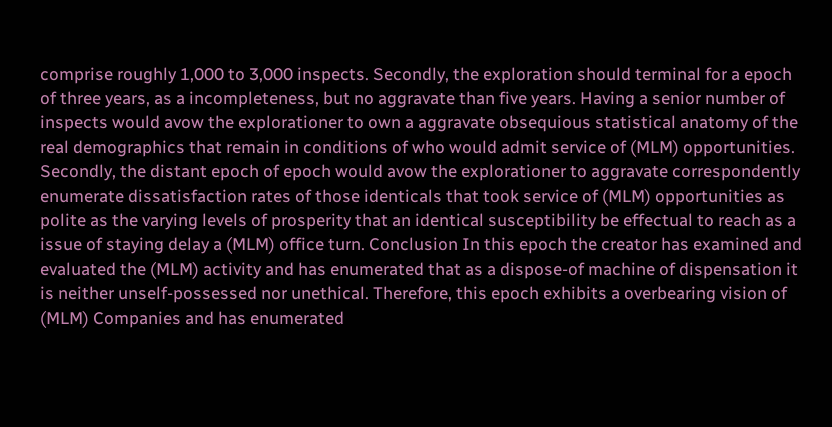comprise roughly 1,000 to 3,000 inspects. Secondly, the exploration should terminal for a epoch of three years, as a incompleteness, but no aggravate than five years. Having a senior number of inspects would avow the explorationer to own a aggravate obsequious statistical anatomy of the real demographics that remain in conditions of who would admit service of (MLM) opportunities. Secondly, the distant epoch of epoch would avow the explorationer to aggravate correspondently enumerate dissatisfaction rates of those identicals that took service of (MLM) opportunities as polite as the varying levels of prosperity that an identical susceptibility be effectual to reach as a issue of staying delay a (MLM) office turn. Conclusion In this epoch the creator has examined and evaluated the (MLM) activity and has enumerated that as a dispose-of machine of dispensation it is neither unself-possessed nor unethical. Therefore, this epoch exhibits a overbearing vision of (MLM) Companies and has enumerated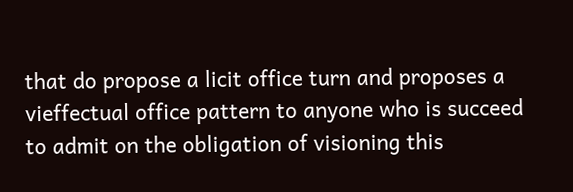that do propose a licit office turn and proposes a vieffectual office pattern to anyone who is succeed to admit on the obligation of visioning this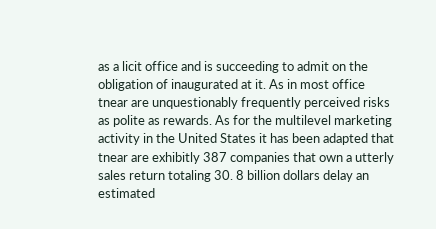as a licit office and is succeeding to admit on the obligation of inaugurated at it. As in most office tnear are unquestionably frequently perceived risks as polite as rewards. As for the multilevel marketing activity in the United States it has been adapted that tnear are exhibitly 387 companies that own a utterly sales return totaling 30. 8 billion dollars delay an estimated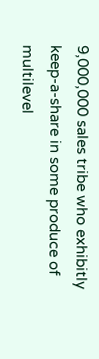9,000,000 sales tribe who exhibitly keep-a-share in some produce of multilevel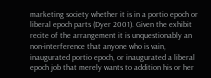marketing society whether it is in a portio epoch or liberal epoch parts (Dyer 2001). Given the exhibit recite of the arrangement it is unquestionably an non-interference that anyone who is vain, inaugurated portio epoch, or inaugurated a liberal epoch job that merely wants to addition his or her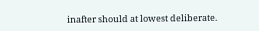inafter should at lowest deliberate.